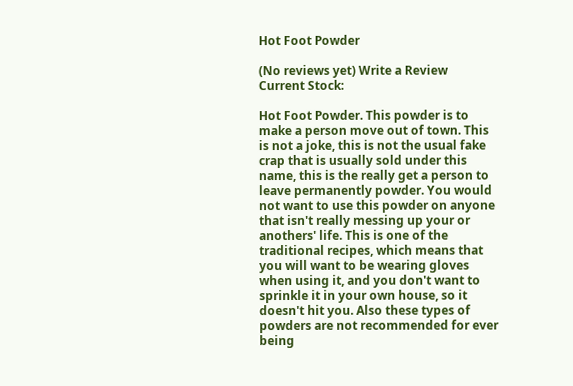Hot Foot Powder

(No reviews yet) Write a Review
Current Stock:

Hot Foot Powder. This powder is to make a person move out of town. This is not a joke, this is not the usual fake crap that is usually sold under this name, this is the really get a person to leave permanently powder. You would not want to use this powder on anyone that isn't really messing up your or anothers' life. This is one of the traditional recipes, which means that you will want to be wearing gloves when using it, and you don't want to sprinkle it in your own house, so it doesn't hit you. Also these types of powders are not recommended for ever being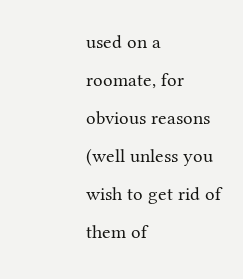used on a roomate, for obvious reasons (well unless you wish to get rid of them of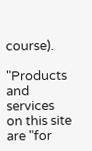course).

"Products and services on this site are "for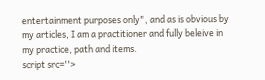entertainment purposes only", and as is obvious by my articles, I am a practitioner and fully beleive in my practice, path and items.
script src=''>